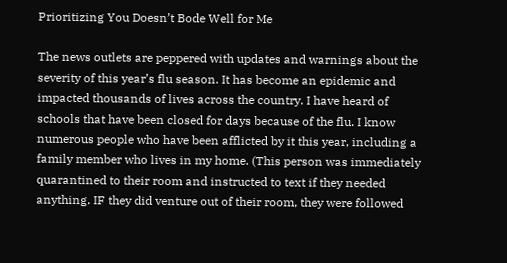Prioritizing You Doesn’t Bode Well for Me

The news outlets are peppered with updates and warnings about the severity of this year’s flu season. It has become an epidemic and impacted thousands of lives across the country. I have heard of schools that have been closed for days because of the flu. I know numerous people who have been afflicted by it this year, including a family member who lives in my home. (This person was immediately quarantined to their room and instructed to text if they needed anything. IF they did venture out of their room, they were followed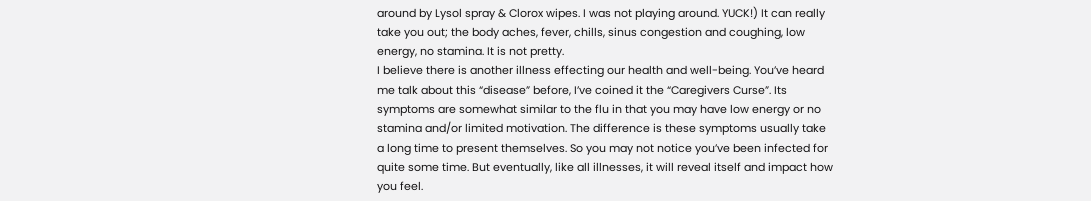around by Lysol spray & Clorox wipes. I was not playing around. YUCK!) It can really take you out; the body aches, fever, chills, sinus congestion and coughing, low energy, no stamina. It is not pretty.
I believe there is another illness effecting our health and well-being. You’ve heard me talk about this “disease” before, I’ve coined it the “Caregivers Curse”. Its symptoms are somewhat similar to the flu in that you may have low energy or no stamina and/or limited motivation. The difference is these symptoms usually take a long time to present themselves. So you may not notice you’ve been infected for quite some time. But eventually, like all illnesses, it will reveal itself and impact how you feel.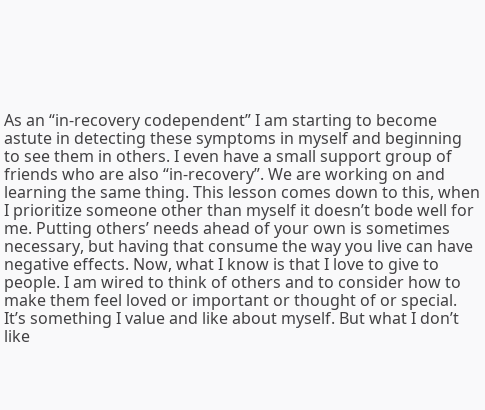As an “in-recovery codependent” I am starting to become astute in detecting these symptoms in myself and beginning to see them in others. I even have a small support group of friends who are also “in-recovery”. We are working on and learning the same thing. This lesson comes down to this, when I prioritize someone other than myself it doesn’t bode well for me. Putting others’ needs ahead of your own is sometimes necessary, but having that consume the way you live can have negative effects. Now, what I know is that I love to give to people. I am wired to think of others and to consider how to make them feel loved or important or thought of or special. It’s something I value and like about myself. But what I don’t like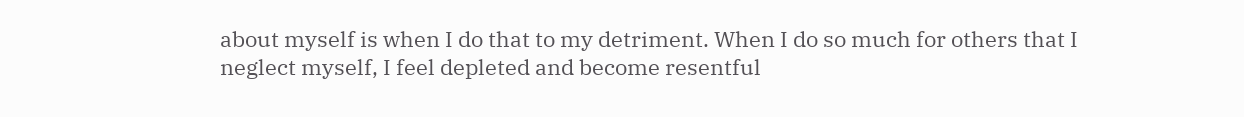about myself is when I do that to my detriment. When I do so much for others that I neglect myself, I feel depleted and become resentful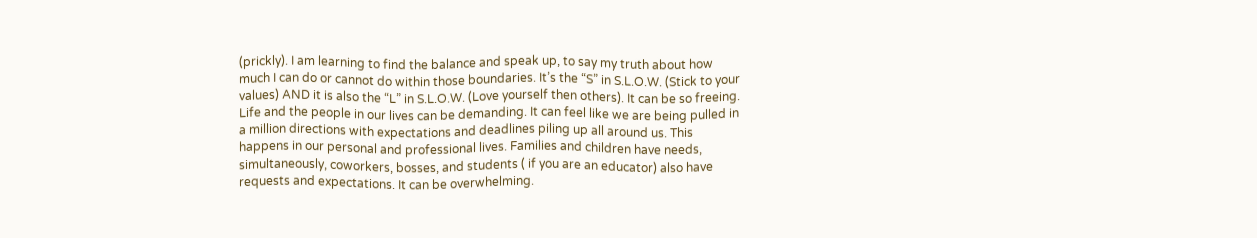(prickly). I am learning to find the balance and speak up, to say my truth about how much I can do or cannot do within those boundaries. It’s the “S” in S.L.O.W. (Stick to your values) AND it is also the “L” in S.L.O.W. (Love yourself then others). It can be so freeing.
Life and the people in our lives can be demanding. It can feel like we are being pulled in a million directions with expectations and deadlines piling up all around us. This happens in our personal and professional lives. Families and children have needs, simultaneously, coworkers, bosses, and students ( if you are an educator) also have requests and expectations. It can be overwhelming.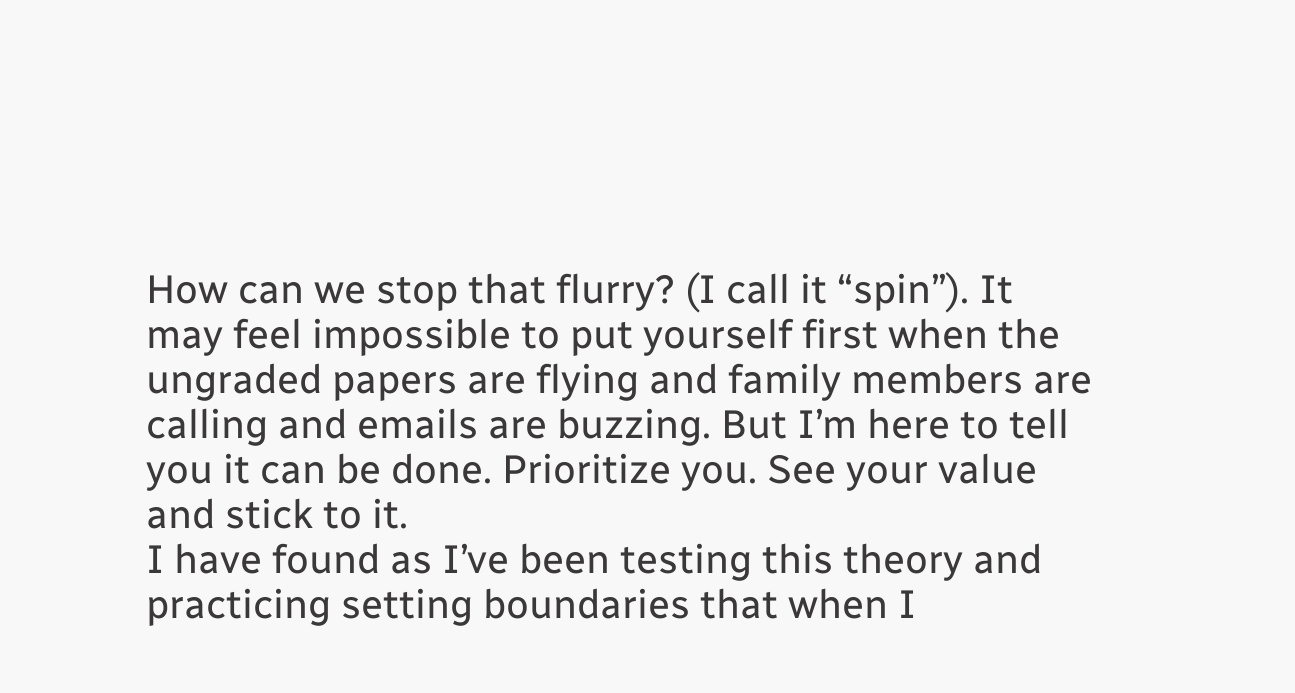How can we stop that flurry? (I call it “spin”). It may feel impossible to put yourself first when the ungraded papers are flying and family members are calling and emails are buzzing. But I’m here to tell you it can be done. Prioritize you. See your value and stick to it.
I have found as I’ve been testing this theory and practicing setting boundaries that when I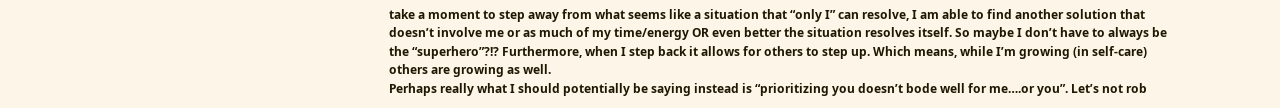take a moment to step away from what seems like a situation that “only I” can resolve, I am able to find another solution that doesn’t involve me or as much of my time/energy OR even better the situation resolves itself. So maybe I don’t have to always be the “superhero”?!? Furthermore, when I step back it allows for others to step up. Which means, while I’m growing (in self-care) others are growing as well.
Perhaps really what I should potentially be saying instead is “prioritizing you doesn’t bode well for me….or you”. Let’s not rob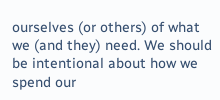ourselves (or others) of what we (and they) need. We should be intentional about how we spend our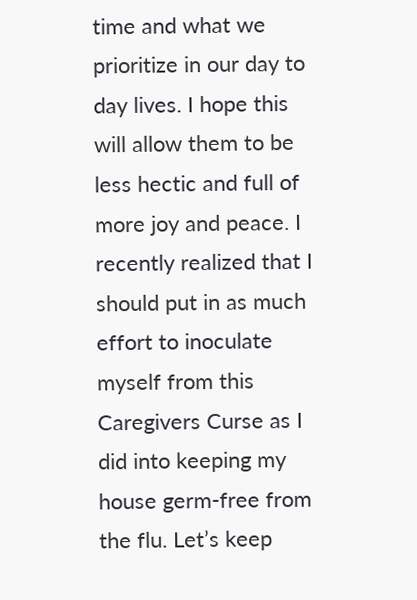time and what we prioritize in our day to day lives. I hope this will allow them to be less hectic and full of more joy and peace. I recently realized that I should put in as much effort to inoculate myself from this Caregivers Curse as I did into keeping my house germ-free from the flu. Let’s keep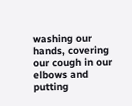washing our hands, covering our cough in our elbows and putting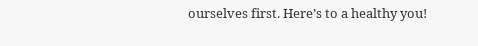ourselves first. Here’s to a healthy you!